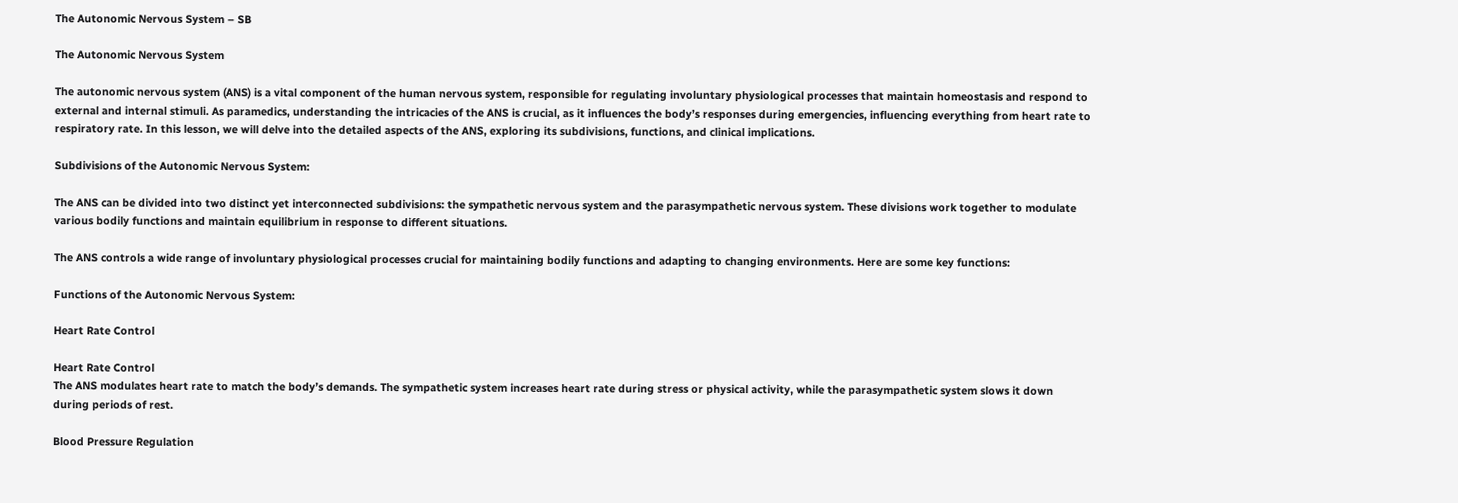The Autonomic Nervous System – SB

The Autonomic Nervous System

The autonomic nervous system (ANS) is a vital component of the human nervous system, responsible for regulating involuntary physiological processes that maintain homeostasis and respond to external and internal stimuli. As paramedics, understanding the intricacies of the ANS is crucial, as it influences the body’s responses during emergencies, influencing everything from heart rate to respiratory rate. In this lesson, we will delve into the detailed aspects of the ANS, exploring its subdivisions, functions, and clinical implications.

Subdivisions of the Autonomic Nervous System:

The ANS can be divided into two distinct yet interconnected subdivisions: the sympathetic nervous system and the parasympathetic nervous system. These divisions work together to modulate various bodily functions and maintain equilibrium in response to different situations.

The ANS controls a wide range of involuntary physiological processes crucial for maintaining bodily functions and adapting to changing environments. Here are some key functions:

Functions of the Autonomic Nervous System:

Heart Rate Control

Heart Rate Control
The ANS modulates heart rate to match the body’s demands. The sympathetic system increases heart rate during stress or physical activity, while the parasympathetic system slows it down during periods of rest.

Blood Pressure Regulation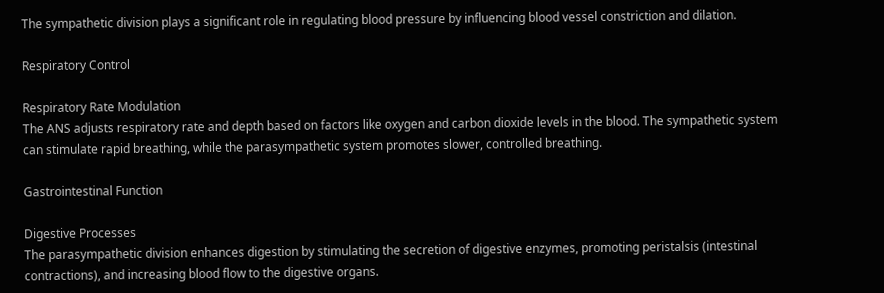The sympathetic division plays a significant role in regulating blood pressure by influencing blood vessel constriction and dilation.

Respiratory Control

Respiratory Rate Modulation
The ANS adjusts respiratory rate and depth based on factors like oxygen and carbon dioxide levels in the blood. The sympathetic system can stimulate rapid breathing, while the parasympathetic system promotes slower, controlled breathing.

Gastrointestinal Function

Digestive Processes
The parasympathetic division enhances digestion by stimulating the secretion of digestive enzymes, promoting peristalsis (intestinal contractions), and increasing blood flow to the digestive organs.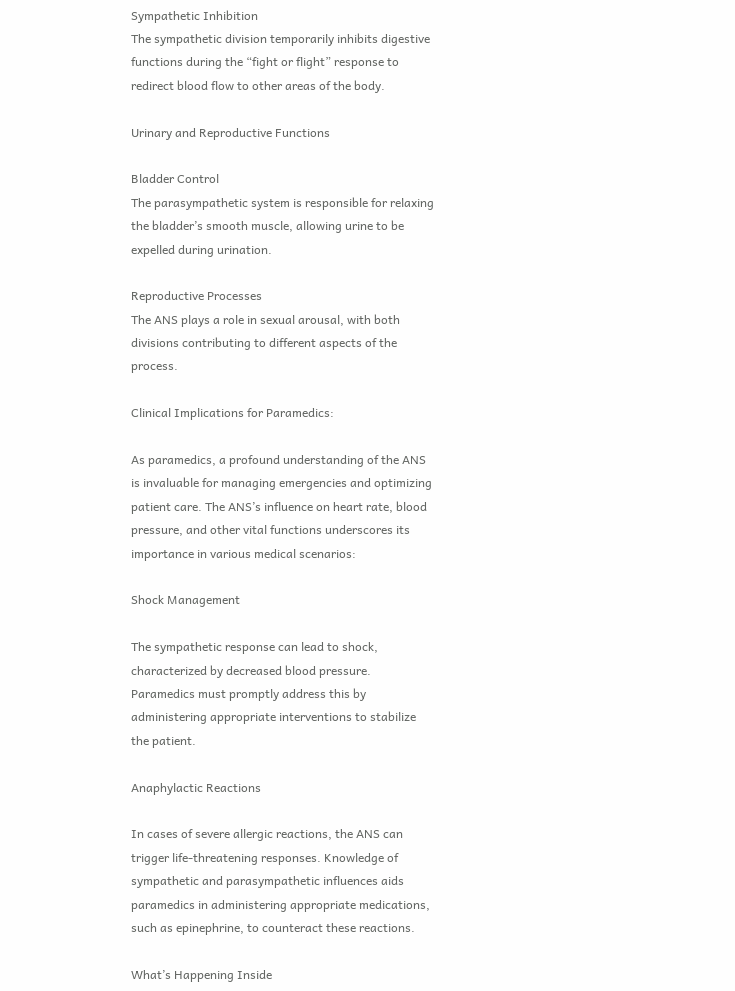Sympathetic Inhibition
The sympathetic division temporarily inhibits digestive functions during the “fight or flight” response to redirect blood flow to other areas of the body.

Urinary and Reproductive Functions

Bladder Control
The parasympathetic system is responsible for relaxing the bladder’s smooth muscle, allowing urine to be expelled during urination.

Reproductive Processes
The ANS plays a role in sexual arousal, with both divisions contributing to different aspects of the process.

Clinical Implications for Paramedics:

As paramedics, a profound understanding of the ANS is invaluable for managing emergencies and optimizing patient care. The ANS’s influence on heart rate, blood pressure, and other vital functions underscores its importance in various medical scenarios:

Shock Management

The sympathetic response can lead to shock, characterized by decreased blood pressure. Paramedics must promptly address this by administering appropriate interventions to stabilize the patient.

Anaphylactic Reactions

In cases of severe allergic reactions, the ANS can trigger life-threatening responses. Knowledge of sympathetic and parasympathetic influences aids paramedics in administering appropriate medications, such as epinephrine, to counteract these reactions.

What’s Happening Inside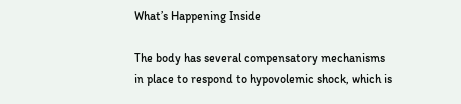What’s Happening Inside

The body has several compensatory mechanisms in place to respond to hypovolemic shock, which is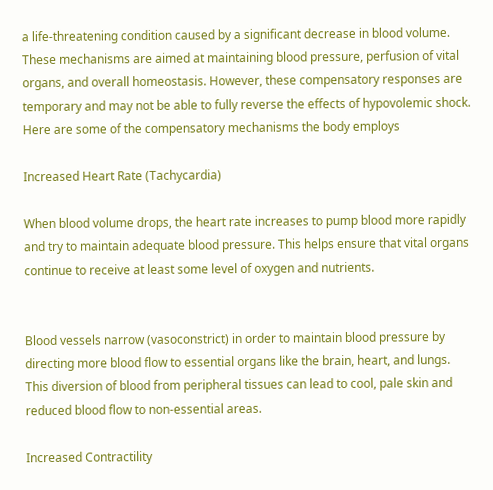a life-threatening condition caused by a significant decrease in blood volume. These mechanisms are aimed at maintaining blood pressure, perfusion of vital organs, and overall homeostasis. However, these compensatory responses are temporary and may not be able to fully reverse the effects of hypovolemic shock. Here are some of the compensatory mechanisms the body employs

Increased Heart Rate (Tachycardia)

When blood volume drops, the heart rate increases to pump blood more rapidly and try to maintain adequate blood pressure. This helps ensure that vital organs continue to receive at least some level of oxygen and nutrients.


Blood vessels narrow (vasoconstrict) in order to maintain blood pressure by directing more blood flow to essential organs like the brain, heart, and lungs. This diversion of blood from peripheral tissues can lead to cool, pale skin and reduced blood flow to non-essential areas.

Increased Contractility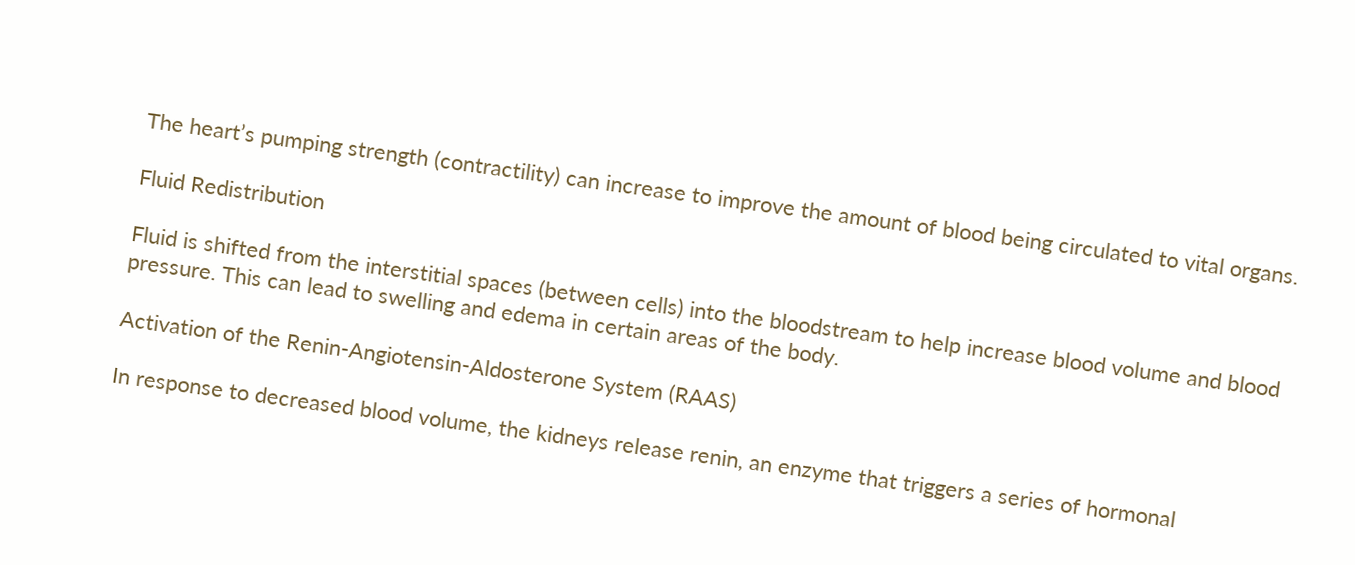The heart’s pumping strength (contractility) can increase to improve the amount of blood being circulated to vital organs.

Fluid Redistribution

Fluid is shifted from the interstitial spaces (between cells) into the bloodstream to help increase blood volume and blood pressure. This can lead to swelling and edema in certain areas of the body.

Activation of the Renin-Angiotensin-Aldosterone System (RAAS)

In response to decreased blood volume, the kidneys release renin, an enzyme that triggers a series of hormonal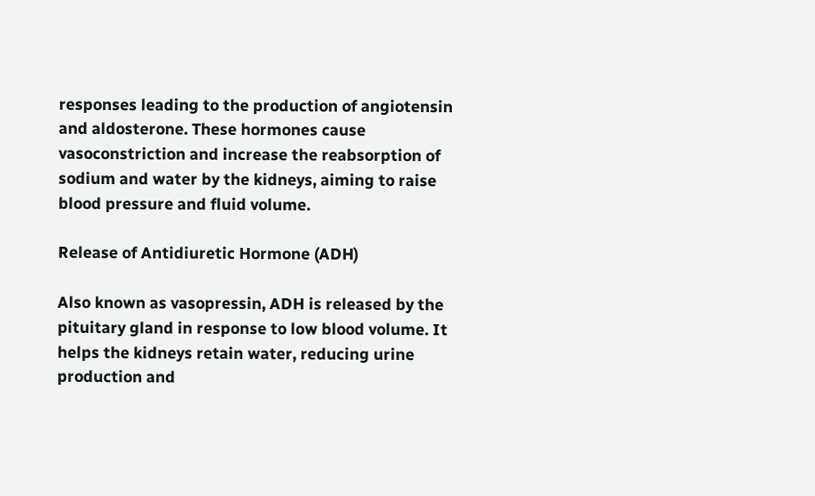responses leading to the production of angiotensin and aldosterone. These hormones cause vasoconstriction and increase the reabsorption of sodium and water by the kidneys, aiming to raise blood pressure and fluid volume.

Release of Antidiuretic Hormone (ADH)

Also known as vasopressin, ADH is released by the pituitary gland in response to low blood volume. It helps the kidneys retain water, reducing urine production and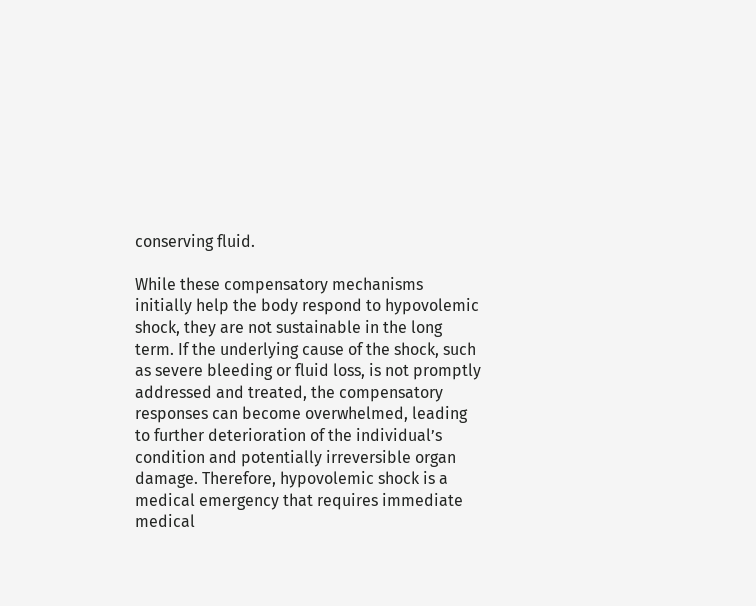conserving fluid.

While these compensatory mechanisms initially help the body respond to hypovolemic shock, they are not sustainable in the long term. If the underlying cause of the shock, such as severe bleeding or fluid loss, is not promptly addressed and treated, the compensatory responses can become overwhelmed, leading to further deterioration of the individual’s condition and potentially irreversible organ damage. Therefore, hypovolemic shock is a medical emergency that requires immediate medical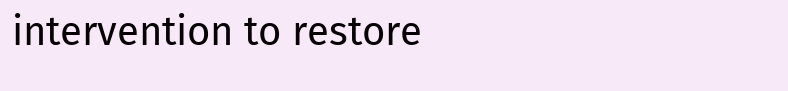intervention to restore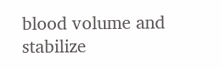blood volume and stabilize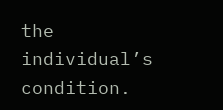the individual’s condition.